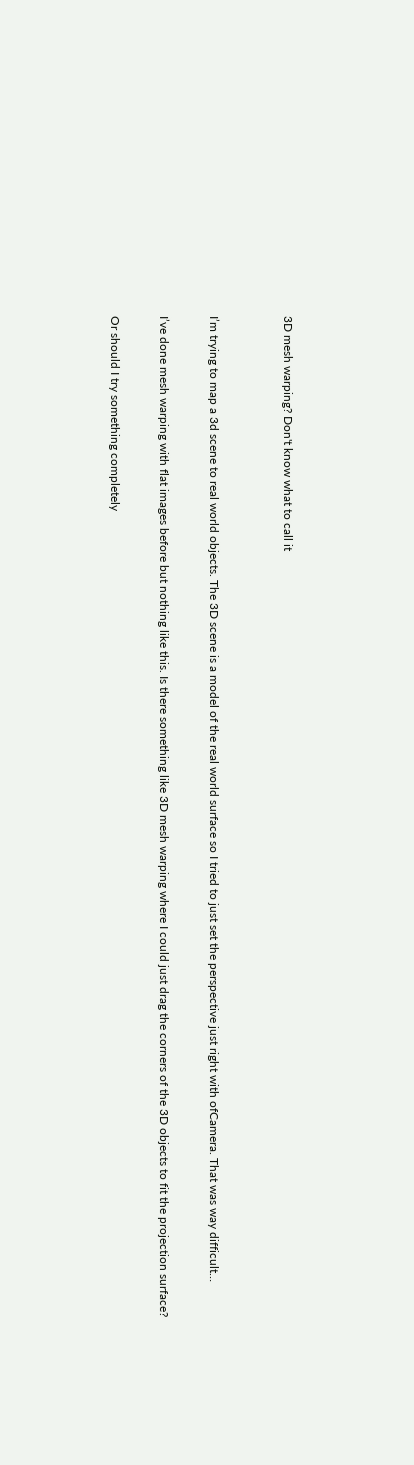3D mesh warping? Don't know what to call it


I’m trying to map a 3d scene to real world objects. The 3D scene is a model of the real world surface so I tried to just set the perspective just right with ofCamera. That was way difficult…

I’ve done mesh warping with flat images before but nothing like this. Is there something like 3D mesh warping where I could just drag the corners of the 3D objects to fit the projection surface?

Or should I try something completely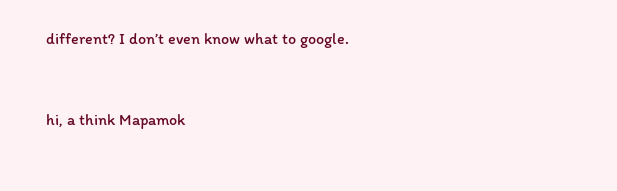different? I don’t even know what to google.


hi, a think Mapamok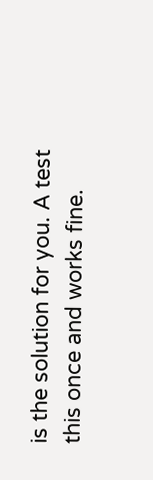is the solution for you. A test this once and works fine.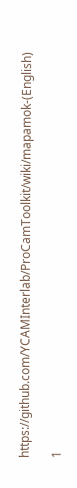https://github.com/YCAMInterlab/ProCamToolkit/wiki/mapamok-(English)

1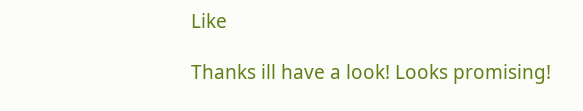Like

Thanks ill have a look! Looks promising!